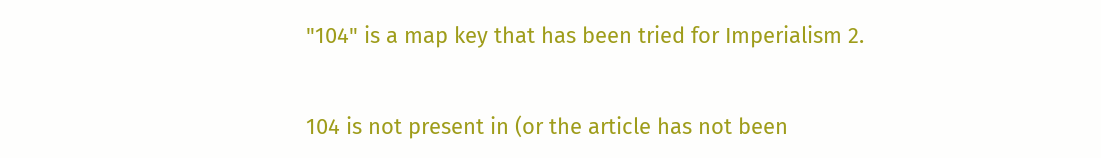"104" is a map key that has been tried for Imperialism 2.


104 is not present in (or the article has not been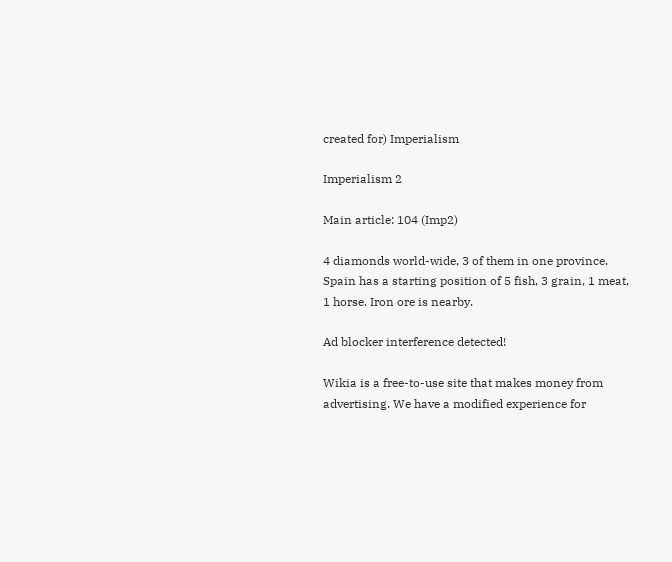created for) Imperialism

Imperialism 2

Main article: 104 (Imp2)

4 diamonds world-wide, 3 of them in one province. Spain has a starting position of 5 fish, 3 grain, 1 meat, 1 horse. Iron ore is nearby.

Ad blocker interference detected!

Wikia is a free-to-use site that makes money from advertising. We have a modified experience for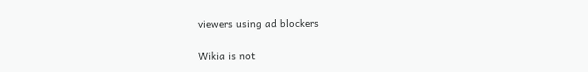viewers using ad blockers

Wikia is not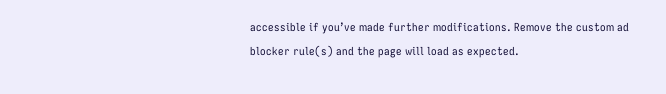accessible if you’ve made further modifications. Remove the custom ad blocker rule(s) and the page will load as expected.